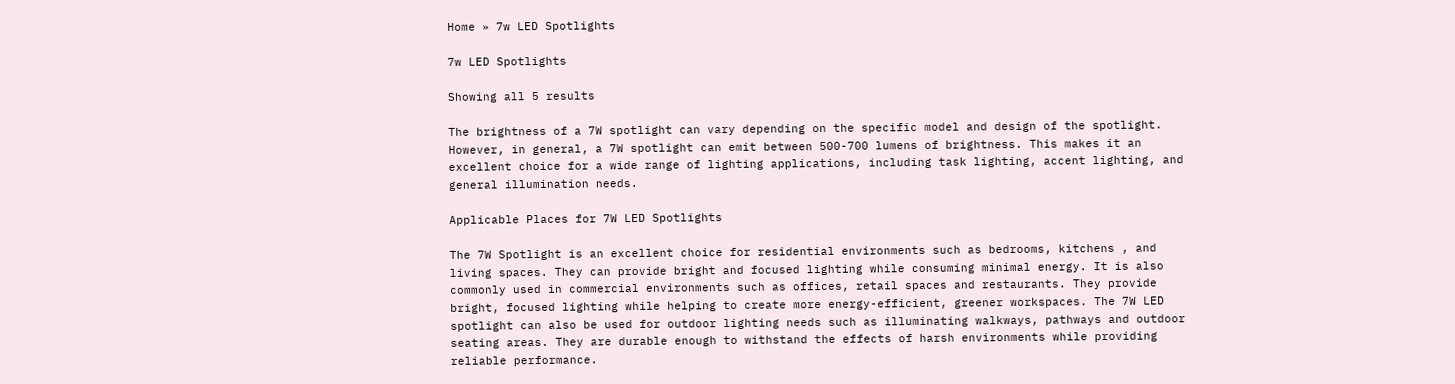Home » 7w LED Spotlights

7w LED Spotlights

Showing all 5 results

The brightness of a 7W spotlight can vary depending on the specific model and design of the spotlight. However, in general, a 7W spotlight can emit between 500-700 lumens of brightness. This makes it an excellent choice for a wide range of lighting applications, including task lighting, accent lighting, and general illumination needs.

Applicable Places for 7W LED Spotlights

The 7W Spotlight is an excellent choice for residential environments such as bedrooms, kitchens , and living spaces. They can provide bright and focused lighting while consuming minimal energy. It is also commonly used in commercial environments such as offices, retail spaces and restaurants. They provide bright, focused lighting while helping to create more energy-efficient, greener workspaces. The 7W LED spotlight can also be used for outdoor lighting needs such as illuminating walkways, pathways and outdoor seating areas. They are durable enough to withstand the effects of harsh environments while providing reliable performance.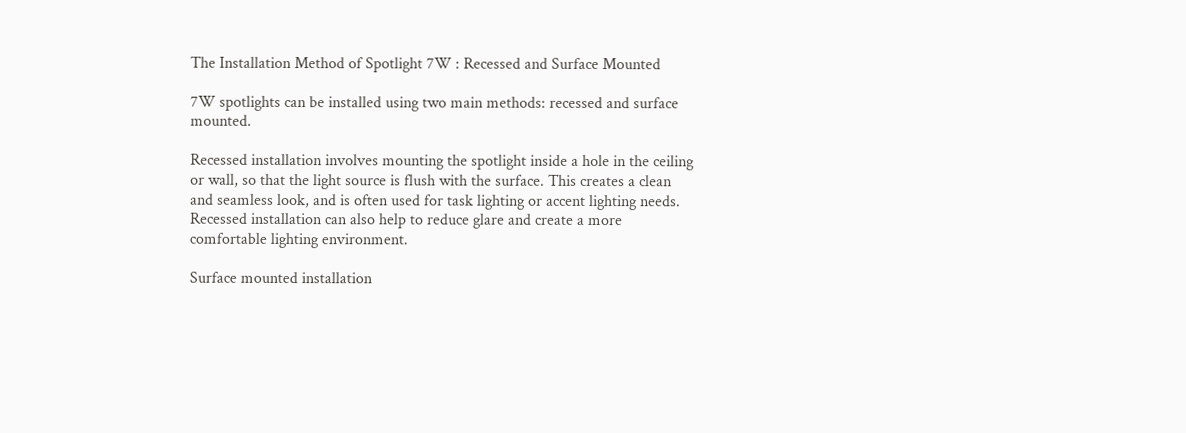The Installation Method of Spotlight 7W : Recessed and Surface Mounted

7W spotlights can be installed using two main methods: recessed and surface mounted.

Recessed installation involves mounting the spotlight inside a hole in the ceiling or wall, so that the light source is flush with the surface. This creates a clean and seamless look, and is often used for task lighting or accent lighting needs. Recessed installation can also help to reduce glare and create a more comfortable lighting environment.

Surface mounted installation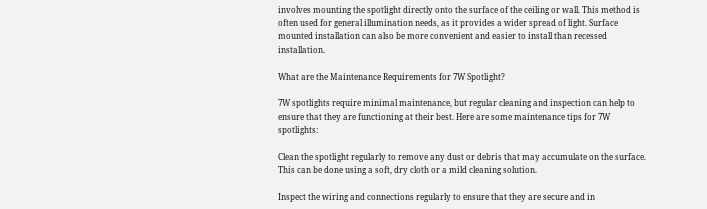involves mounting the spotlight directly onto the surface of the ceiling or wall. This method is often used for general illumination needs, as it provides a wider spread of light. Surface mounted installation can also be more convenient and easier to install than recessed installation.

What are the Maintenance Requirements for 7W Spotlight?

7W spotlights require minimal maintenance, but regular cleaning and inspection can help to ensure that they are functioning at their best. Here are some maintenance tips for 7W spotlights:

Clean the spotlight regularly to remove any dust or debris that may accumulate on the surface. This can be done using a soft, dry cloth or a mild cleaning solution.

Inspect the wiring and connections regularly to ensure that they are secure and in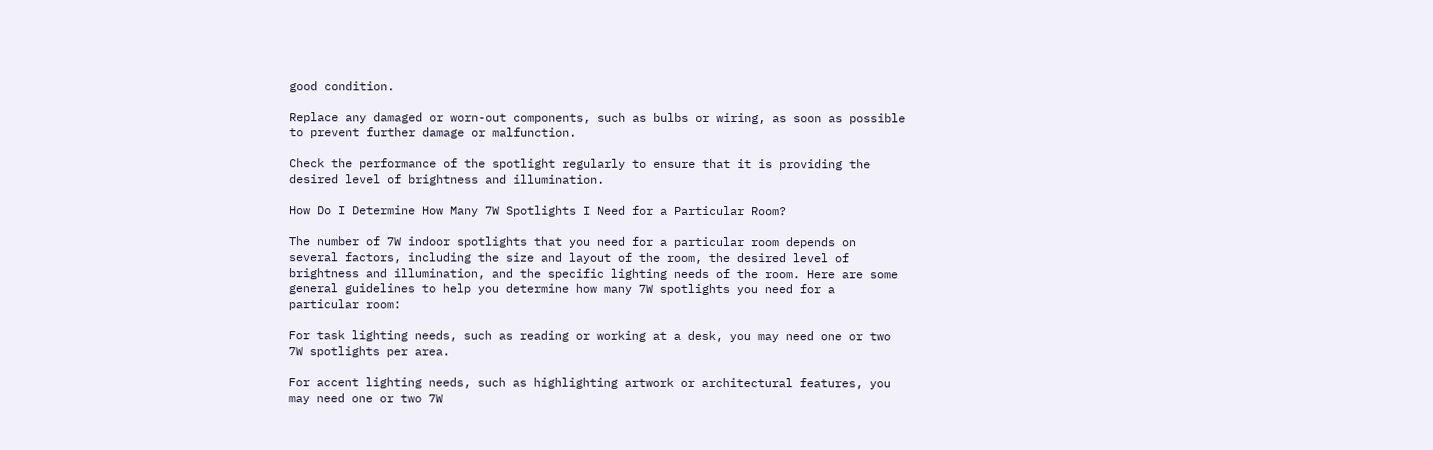good condition.

Replace any damaged or worn-out components, such as bulbs or wiring, as soon as possible to prevent further damage or malfunction.

Check the performance of the spotlight regularly to ensure that it is providing the desired level of brightness and illumination.

How Do I Determine How Many 7W Spotlights I Need for a Particular Room?

The number of 7W indoor spotlights that you need for a particular room depends on several factors, including the size and layout of the room, the desired level of brightness and illumination, and the specific lighting needs of the room. Here are some general guidelines to help you determine how many 7W spotlights you need for a particular room:

For task lighting needs, such as reading or working at a desk, you may need one or two 7W spotlights per area.

For accent lighting needs, such as highlighting artwork or architectural features, you may need one or two 7W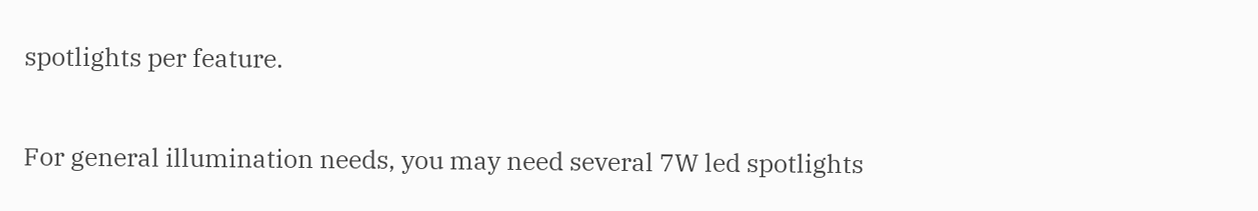spotlights per feature.

For general illumination needs, you may need several 7W led spotlights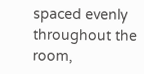spaced evenly throughout the room,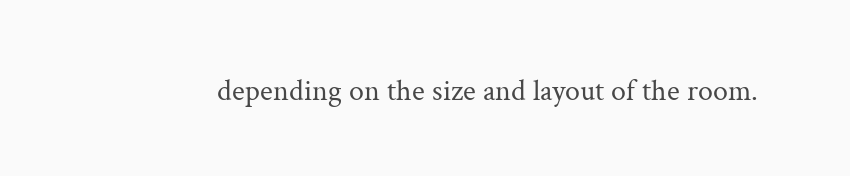depending on the size and layout of the room.